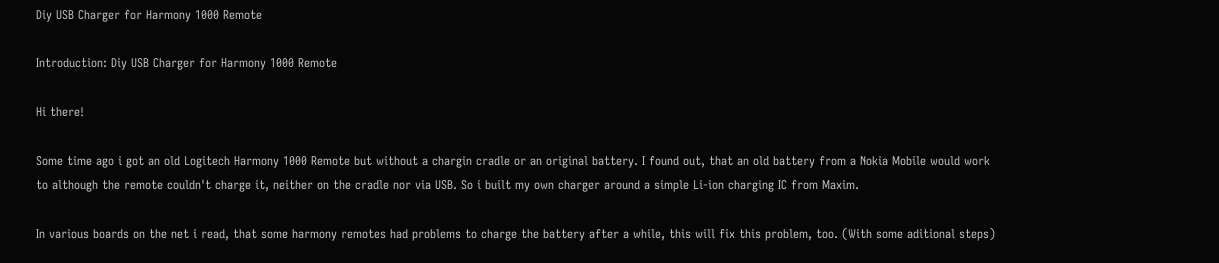Diy USB Charger for Harmony 1000 Remote

Introduction: Diy USB Charger for Harmony 1000 Remote

Hi there!

Some time ago i got an old Logitech Harmony 1000 Remote but without a chargin cradle or an original battery. I found out, that an old battery from a Nokia Mobile would work to although the remote couldn't charge it, neither on the cradle nor via USB. So i built my own charger around a simple Li-ion charging IC from Maxim.

In various boards on the net i read, that some harmony remotes had problems to charge the battery after a while, this will fix this problem, too. (With some aditional steps)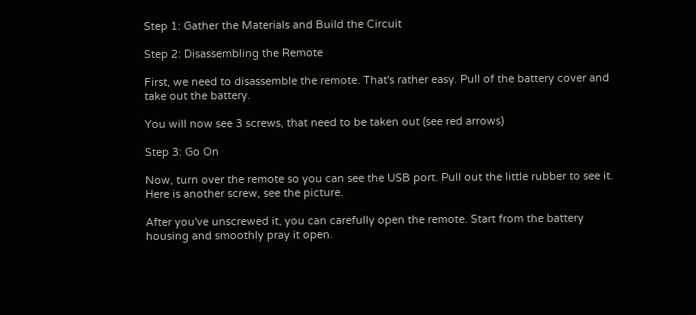Step 1: Gather the Materials and Build the Circuit

Step 2: Disassembling the Remote

First, we need to disassemble the remote. That's rather easy. Pull of the battery cover and take out the battery.

You will now see 3 screws, that need to be taken out (see red arrows)

Step 3: Go On

Now, turn over the remote so you can see the USB port. Pull out the little rubber to see it. Here is another screw, see the picture.

After you've unscrewed it, you can carefully open the remote. Start from the battery housing and smoothly pray it open.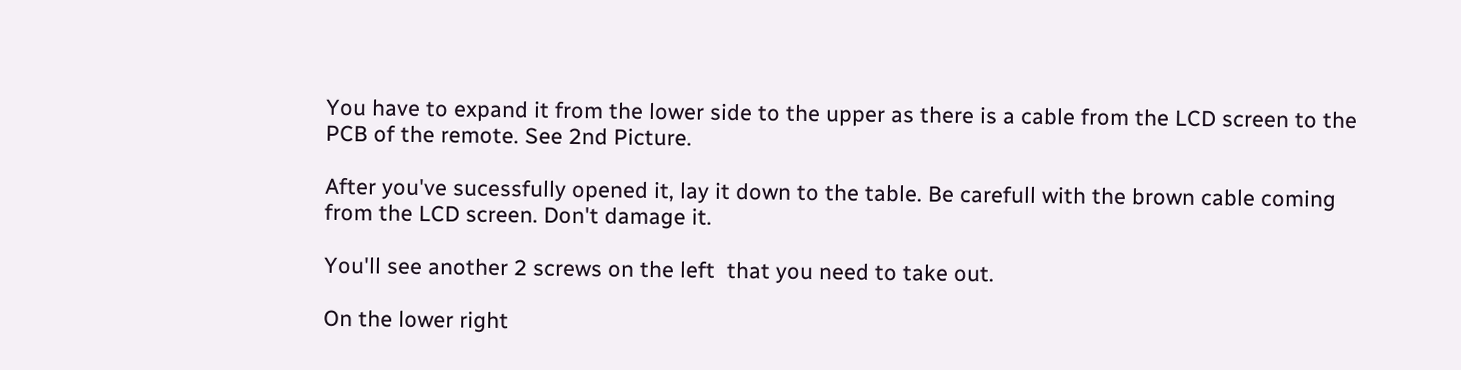You have to expand it from the lower side to the upper as there is a cable from the LCD screen to the PCB of the remote. See 2nd Picture.

After you've sucessfully opened it, lay it down to the table. Be carefull with the brown cable coming from the LCD screen. Don't damage it.

You'll see another 2 screws on the left  that you need to take out.

On the lower right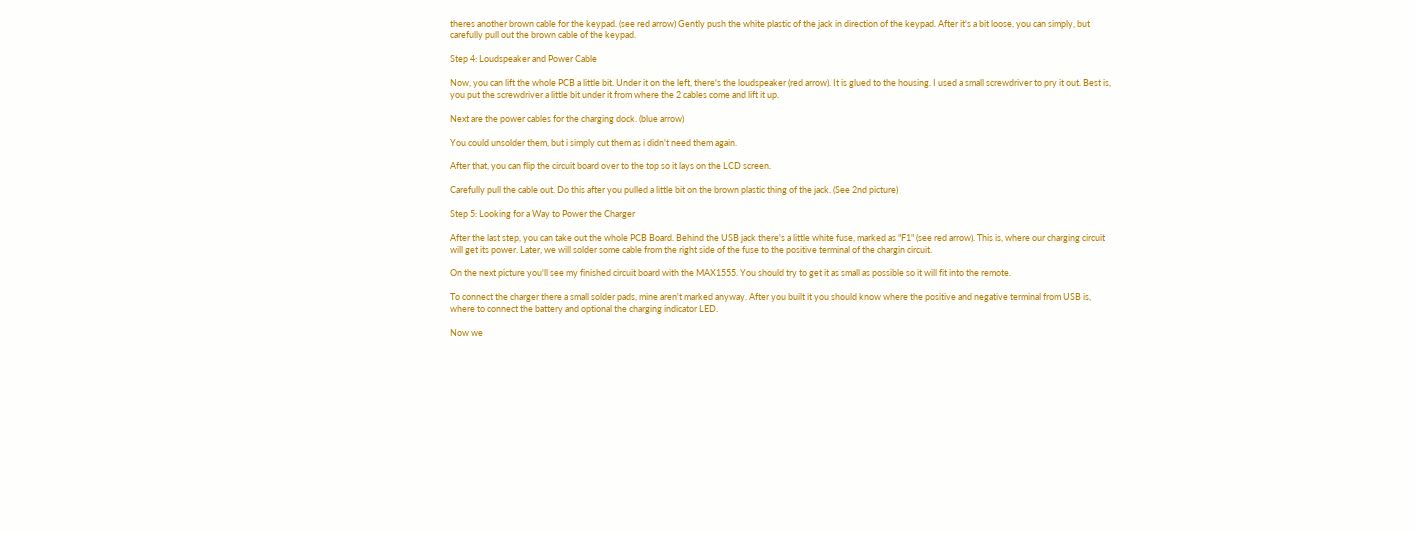theres another brown cable for the keypad. (see red arrow) Gently push the white plastic of the jack in direction of the keypad. After it's a bit loose, you can simply, but carefully pull out the brown cable of the keypad.

Step 4: Loudspeaker and Power Cable

Now, you can lift the whole PCB a little bit. Under it on the left, there's the loudspeaker (red arrow). It is glued to the housing. I used a small screwdriver to pry it out. Best is, you put the screwdriver a little bit under it from where the 2 cables come and lift it up.

Next are the power cables for the charging dock. (blue arrow)

You could unsolder them, but i simply cut them as i didn't need them again.

After that, you can flip the circuit board over to the top so it lays on the LCD screen.

Carefully pull the cable out. Do this after you pulled a little bit on the brown plastic thing of the jack. (See 2nd picture)

Step 5: Looking for a Way to Power the Charger

After the last step, you can take out the whole PCB Board. Behind the USB jack there's a little white fuse, marked as "F1" (see red arrow). This is, where our charging circuit will get its power. Later, we will solder some cable from the right side of the fuse to the positive terminal of the chargin circuit.

On the next picture you'll see my finished circuit board with the MAX1555. You should try to get it as small as possible so it will fit into the remote.

To connect the charger there a small solder pads, mine aren't marked anyway. After you built it you should know where the positive and negative terminal from USB is, where to connect the battery and optional the charging indicator LED.

Now we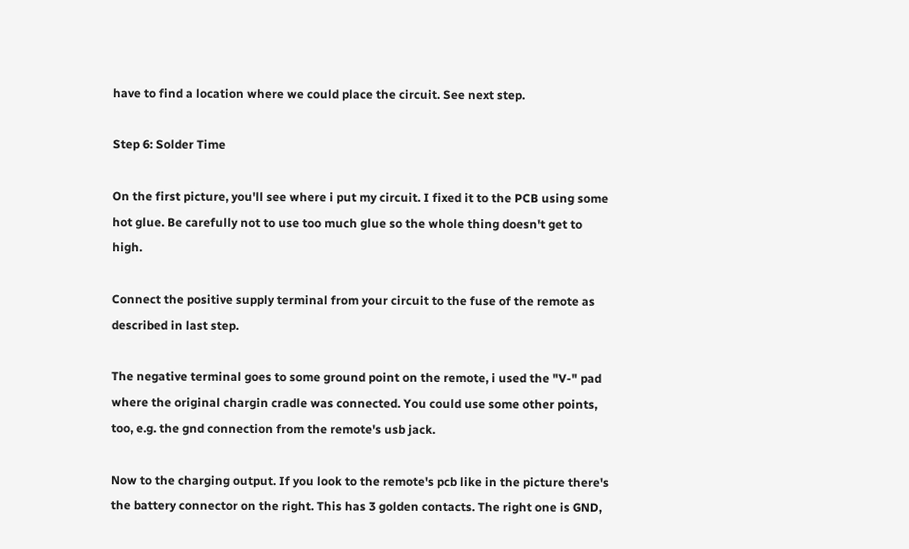have to find a location where we could place the circuit. See next step.

Step 6: Solder Time

On the first picture, you'll see where i put my circuit. I fixed it to the PCB using some hot glue. Be carefully not to use too much glue so the whole thing doesn't get to high.

Connect the positive supply terminal from your circuit to the fuse of the remote as described in last step.

The negative terminal goes to some ground point on the remote, i used the "V-" pad where the original chargin cradle was connected. You could use some other points, too, e.g. the gnd connection from the remote's usb jack.

Now to the charging output. If you look to the remote's pcb like in the picture there's the battery connector on the right. This has 3 golden contacts. The right one is GND,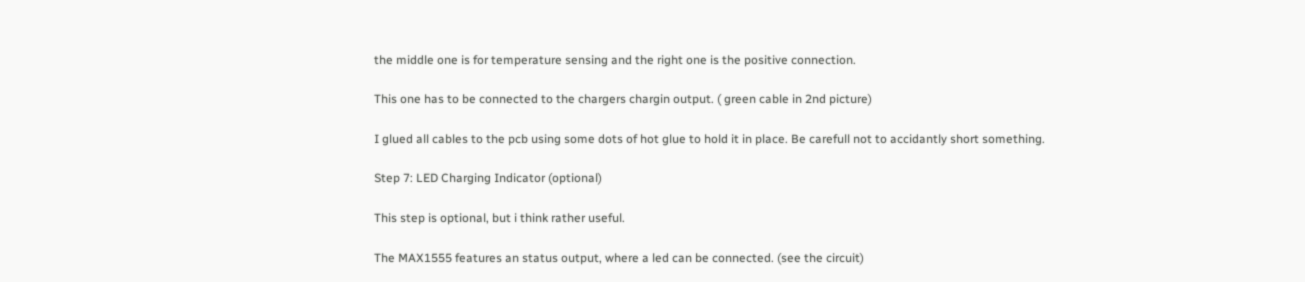the middle one is for temperature sensing and the right one is the positive connection.

This one has to be connected to the chargers chargin output. ( green cable in 2nd picture)

I glued all cables to the pcb using some dots of hot glue to hold it in place. Be carefull not to accidantly short something.

Step 7: LED Charging Indicator (optional)

This step is optional, but i think rather useful.

The MAX1555 features an status output, where a led can be connected. (see the circuit)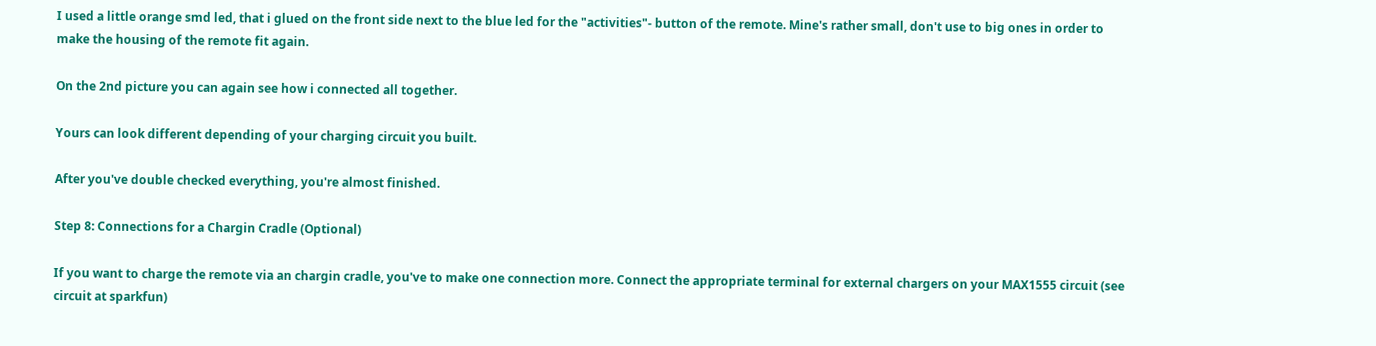I used a little orange smd led, that i glued on the front side next to the blue led for the "activities"- button of the remote. Mine's rather small, don't use to big ones in order to make the housing of the remote fit again.

On the 2nd picture you can again see how i connected all together.

Yours can look different depending of your charging circuit you built.

After you've double checked everything, you're almost finished.

Step 8: Connections for a Chargin Cradle (Optional)

If you want to charge the remote via an chargin cradle, you've to make one connection more. Connect the appropriate terminal for external chargers on your MAX1555 circuit (see circuit at sparkfun)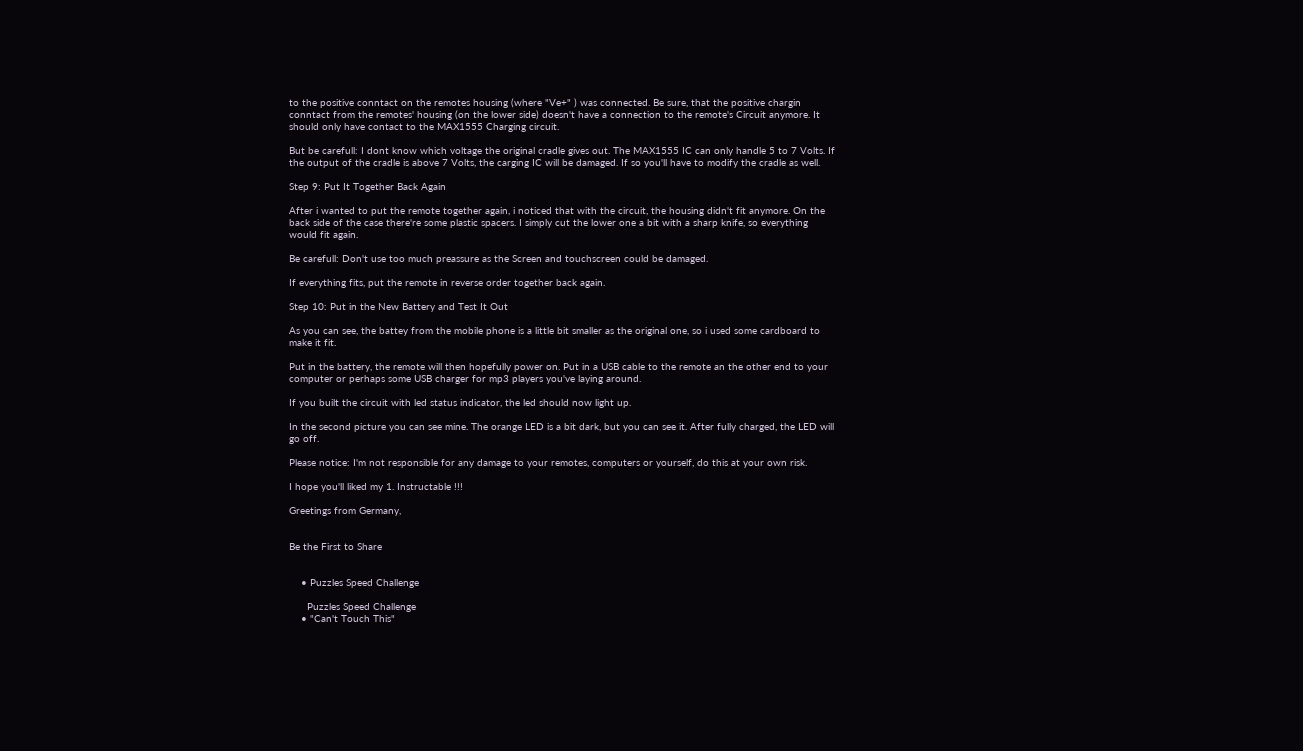to the positive conntact on the remotes housing (where "Ve+" ) was connected. Be sure, that the positive chargin conntact from the remotes' housing (on the lower side) doesn't have a connection to the remote's Circuit anymore. It should only have contact to the MAX1555 Charging circuit.

But be carefull: I dont know which voltage the original cradle gives out. The MAX1555 IC can only handle 5 to 7 Volts. If the output of the cradle is above 7 Volts, the carging IC will be damaged. If so you'll have to modify the cradle as well.

Step 9: Put It Together Back Again

After i wanted to put the remote together again, i noticed that with the circuit, the housing didn't fit anymore. On the back side of the case there're some plastic spacers. I simply cut the lower one a bit with a sharp knife, so everything would fit again.

Be carefull: Don't use too much preassure as the Screen and touchscreen could be damaged.

If everything fits, put the remote in reverse order together back again.

Step 10: Put in the New Battery and Test It Out

As you can see, the battey from the mobile phone is a little bit smaller as the original one, so i used some cardboard to make it fit.

Put in the battery, the remote will then hopefully power on. Put in a USB cable to the remote an the other end to your computer or perhaps some USB charger for mp3 players you've laying around.

If you built the circuit with led status indicator, the led should now light up.

In the second picture you can see mine. The orange LED is a bit dark, but you can see it. After fully charged, the LED will go off.

Please notice: I'm not responsible for any damage to your remotes, computers or yourself, do this at your own risk.

I hope you'll liked my 1. Instructable !!!

Greetings from Germany,


Be the First to Share


    • Puzzles Speed Challenge

      Puzzles Speed Challenge
    • "Can't Touch This"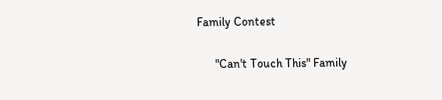Family Contest

      "Can't Touch This" Family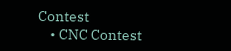Contest
    • CNC Contest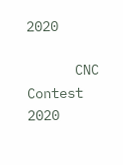2020

      CNC Contest 2020